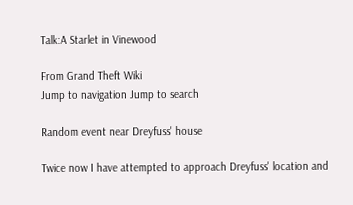Talk:A Starlet in Vinewood

From Grand Theft Wiki
Jump to navigation Jump to search

Random event near Dreyfuss' house

Twice now I have attempted to approach Dreyfuss' location and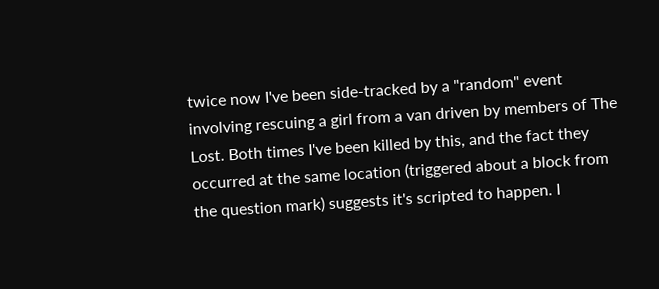twice now I've been side-tracked by a "random" event involving rescuing a girl from a van driven by members of The Lost. Both times I've been killed by this, and the fact they occurred at the same location (triggered about a block from the question mark) suggests it's scripted to happen. I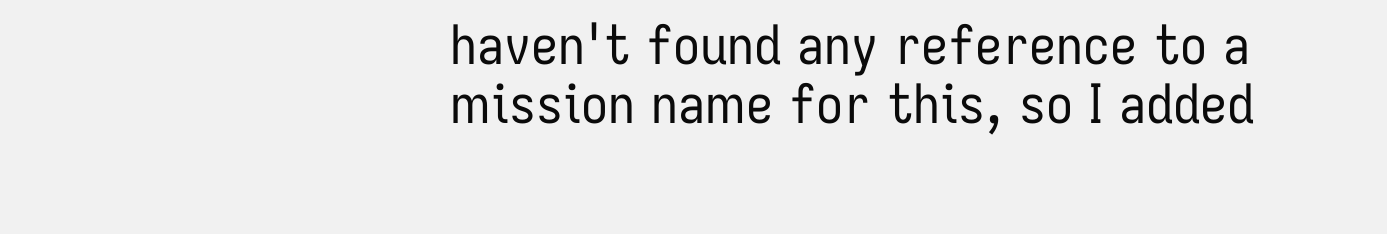haven't found any reference to a mission name for this, so I added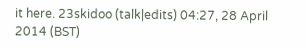it here. 23skidoo (talk|edits) 04:27, 28 April 2014 (BST)